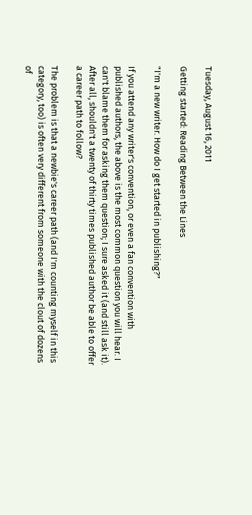Tuesday, August 16, 2011

Getting started: Reading Between the Lines

"I'm a new writer. How do I get started in publishing?"

If you attend any writer's convention, or even a fan convention with published authors, the above is the most common question you will hear. I can't blame them for asking them question; I sure asked it (and still ask it). After all, shouldn't a twenty of thirty times published author be able to offer a career path to follow?

The problem is that a newbie's career path (and I'm counting myself in this category, too) is often very different from someone with the clout of dozens of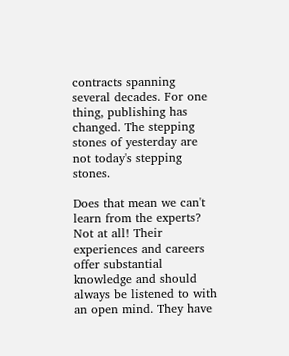contracts spanning several decades. For one thing, publishing has changed. The stepping stones of yesterday are not today's stepping stones.

Does that mean we can't learn from the experts? Not at all! Their experiences and careers offer substantial knowledge and should always be listened to with an open mind. They have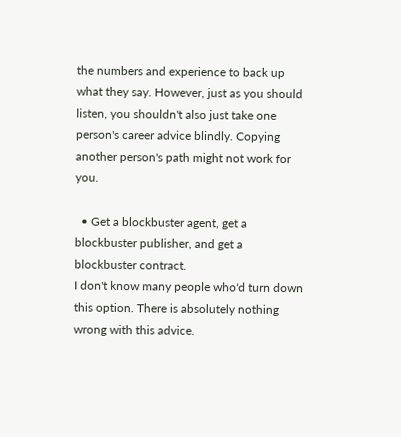the numbers and experience to back up what they say. However, just as you should listen, you shouldn't also just take one person's career advice blindly. Copying another person's path might not work for you.

  • Get a blockbuster agent, get a blockbuster publisher, and get a blockbuster contract.
I don't know many people who'd turn down this option. There is absolutely nothing wrong with this advice.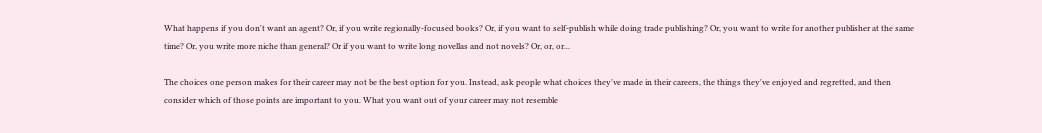What happens if you don't want an agent? Or, if you write regionally-focused books? Or, if you want to self-publish while doing trade publishing? Or, you want to write for another publisher at the same time? Or, you write more niche than general? Or if you want to write long novellas and not novels? Or, or, or...

The choices one person makes for their career may not be the best option for you. Instead, ask people what choices they've made in their careers, the things they've enjoyed and regretted, and then consider which of those points are important to you. What you want out of your career may not resemble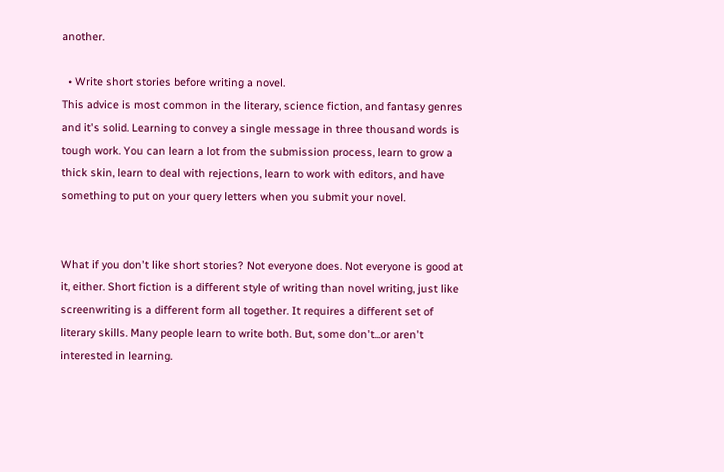another.

  • Write short stories before writing a novel.
This advice is most common in the literary, science fiction, and fantasy genres and it's solid. Learning to convey a single message in three thousand words is tough work. You can learn a lot from the submission process, learn to grow a thick skin, learn to deal with rejections, learn to work with editors, and have something to put on your query letters when you submit your novel.


What if you don't like short stories? Not everyone does. Not everyone is good at it, either. Short fiction is a different style of writing than novel writing, just like screenwriting is a different form all together. It requires a different set of literary skills. Many people learn to write both. But, some don't...or aren't interested in learning.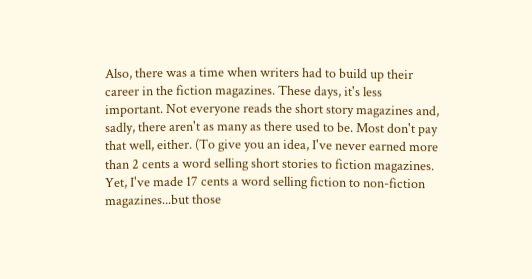Also, there was a time when writers had to build up their career in the fiction magazines. These days, it's less important. Not everyone reads the short story magazines and, sadly, there aren't as many as there used to be. Most don't pay that well, either. (To give you an idea, I've never earned more than 2 cents a word selling short stories to fiction magazines. Yet, I've made 17 cents a word selling fiction to non-fiction magazines...but those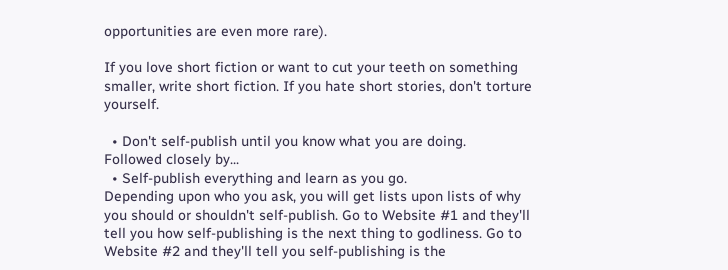opportunities are even more rare).

If you love short fiction or want to cut your teeth on something smaller, write short fiction. If you hate short stories, don't torture yourself.

  • Don't self-publish until you know what you are doing.
Followed closely by...
  • Self-publish everything and learn as you go.
Depending upon who you ask, you will get lists upon lists of why you should or shouldn't self-publish. Go to Website #1 and they'll tell you how self-publishing is the next thing to godliness. Go to Website #2 and they'll tell you self-publishing is the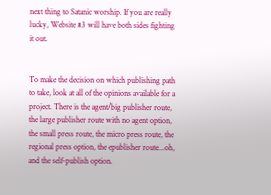next thing to Satanic worship. If you are really lucky, Website #3 will have both sides fighting it out.


To make the decision on which publishing path to take, look at all of the opinions available for a project. There is the agent/big publisher route, the large publisher route with no agent option, the small press route, the micro press route, the regional press option, the epublisher route...oh, and the self-publish option.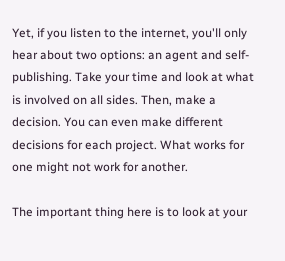Yet, if you listen to the internet, you'll only hear about two options: an agent and self-publishing. Take your time and look at what is involved on all sides. Then, make a decision. You can even make different decisions for each project. What works for one might not work for another.

The important thing here is to look at your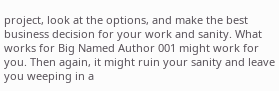project, look at the options, and make the best business decision for your work and sanity. What works for Big Named Author 001 might work for you. Then again, it might ruin your sanity and leave you weeping in a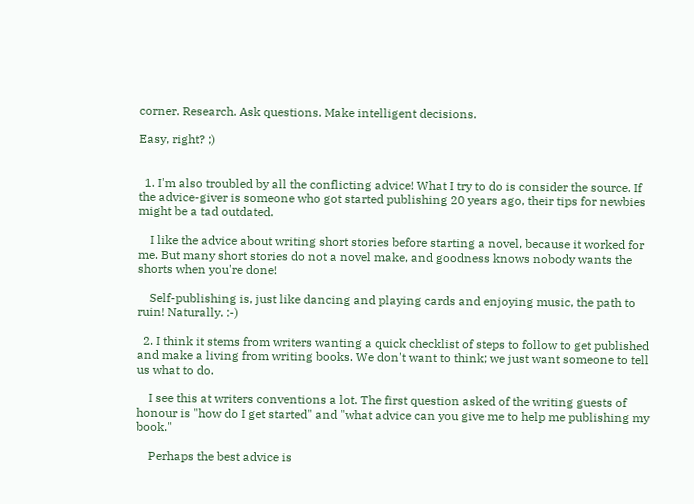corner. Research. Ask questions. Make intelligent decisions.

Easy, right? ;)


  1. I'm also troubled by all the conflicting advice! What I try to do is consider the source. If the advice-giver is someone who got started publishing 20 years ago, their tips for newbies might be a tad outdated.

    I like the advice about writing short stories before starting a novel, because it worked for me. But many short stories do not a novel make, and goodness knows nobody wants the shorts when you're done!

    Self-publishing is, just like dancing and playing cards and enjoying music, the path to ruin! Naturally. :-)

  2. I think it stems from writers wanting a quick checklist of steps to follow to get published and make a living from writing books. We don't want to think; we just want someone to tell us what to do.

    I see this at writers conventions a lot. The first question asked of the writing guests of honour is "how do I get started" and "what advice can you give me to help me publishing my book."

    Perhaps the best advice is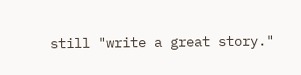still "write a great story."